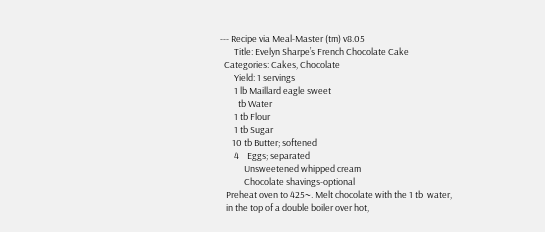--- Recipe via Meal-Master (tm) v8.05
       Title: Evelyn Sharpe’s French Chocolate Cake
  Categories: Cakes, Chocolate
       Yield: 1 servings
       1 lb Maillard eagle sweet
         tb Water
       1 tb Flour
       1 tb Sugar
      10 tb Butter; softened
       4    Eggs; separated
            Unsweetened whipped cream
            Chocolate shavings-optional
   Preheat oven to 425~. Melt chocolate with the 1 tb  water,
   in the top of a double boiler over hot,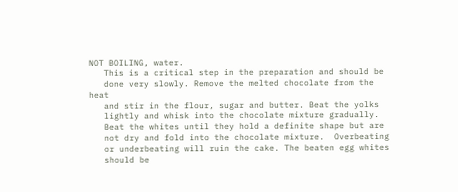NOT BOILING, water.
   This is a critical step in the preparation and should be
   done very slowly. Remove the melted chocolate from the heat
   and stir in the flour, sugar and butter. Beat the yolks
   lightly and whisk into the chocolate mixture gradually.
   Beat the whites until they hold a definite shape but are
   not dry and fold into the chocolate mixture.  Overbeating
   or underbeating will ruin the cake. The beaten egg whites
   should be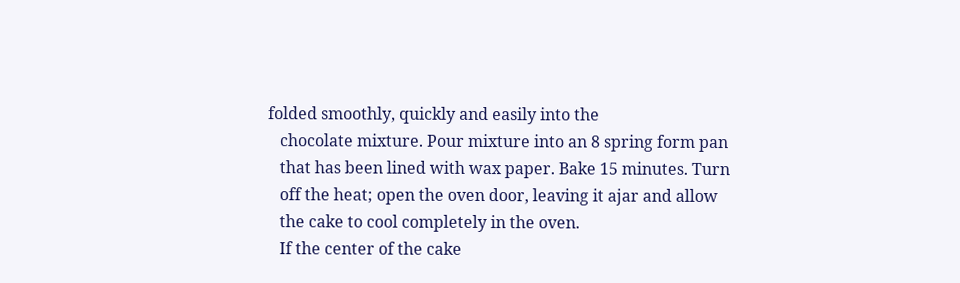folded smoothly, quickly and easily into the
   chocolate mixture. Pour mixture into an 8 spring form pan
   that has been lined with wax paper. Bake 15 minutes. Turn
   off the heat; open the oven door, leaving it ajar and allow
   the cake to cool completely in the oven.
   If the center of the cake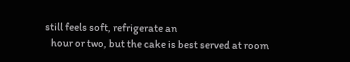still feels soft, refrigerate an
   hour or two, but the cake is best served at room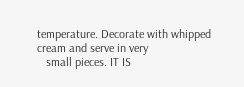temperature. Decorate with whipped cream and serve in very
   small pieces. IT IS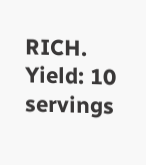RICH. Yield: 10 servings